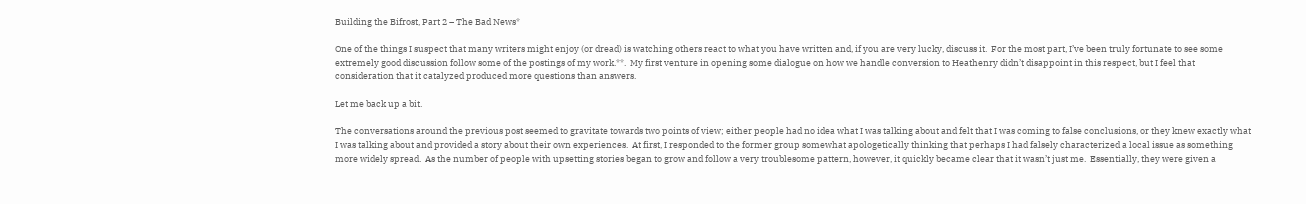Building the Bifrost, Part 2 – The Bad News*

One of the things I suspect that many writers might enjoy (or dread) is watching others react to what you have written and, if you are very lucky, discuss it.  For the most part, I’ve been truly fortunate to see some extremely good discussion follow some of the postings of my work.**.  My first venture in opening some dialogue on how we handle conversion to Heathenry didn’t disappoint in this respect, but I feel that consideration that it catalyzed produced more questions than answers.

Let me back up a bit.

The conversations around the previous post seemed to gravitate towards two points of view; either people had no idea what I was talking about and felt that I was coming to false conclusions, or they knew exactly what I was talking about and provided a story about their own experiences.  At first, I responded to the former group somewhat apologetically thinking that perhaps I had falsely characterized a local issue as something more widely spread.  As the number of people with upsetting stories began to grow and follow a very troublesome pattern, however, it quickly became clear that it wasn’t just me.  Essentially, they were given a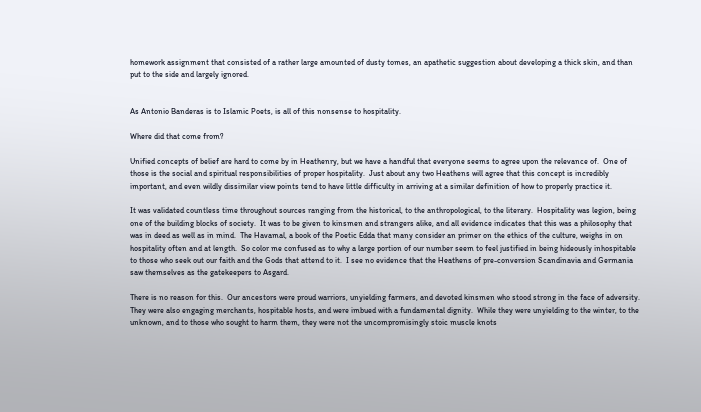homework assignment that consisted of a rather large amounted of dusty tomes, an apathetic suggestion about developing a thick skin, and than put to the side and largely ignored.


As Antonio Banderas is to Islamic Poets, is all of this nonsense to hospitality.

Where did that come from?

Unified concepts of belief are hard to come by in Heathenry, but we have a handful that everyone seems to agree upon the relevance of.  One of those is the social and spiritual responsibilities of proper hospitality.  Just about any two Heathens will agree that this concept is incredibly important, and even wildly dissimilar view points tend to have little difficulty in arriving at a similar definition of how to properly practice it.

It was validated countless time throughout sources ranging from the historical, to the anthropological, to the literary.  Hospitality was legion, being one of the building blocks of society.  It was to be given to kinsmen and strangers alike, and all evidence indicates that this was a philosophy that was in deed as well as in mind.  The Havamal, a book of the Poetic Edda that many consider an primer on the ethics of the culture, weighs in on hospitality often and at length.  So color me confused as to why a large portion of our number seem to feel justified in being hideously inhospitable to those who seek out our faith and the Gods that attend to it.  I see no evidence that the Heathens of pre-conversion Scandinavia and Germania saw themselves as the gatekeepers to Asgard.

There is no reason for this.  Our ancestors were proud warriors, unyielding farmers, and devoted kinsmen who stood strong in the face of adversity.  They were also engaging merchants, hospitable hosts, and were imbued with a fundamental dignity.  While they were unyielding to the winter, to the unknown, and to those who sought to harm them, they were not the uncompromisingly stoic muscle knots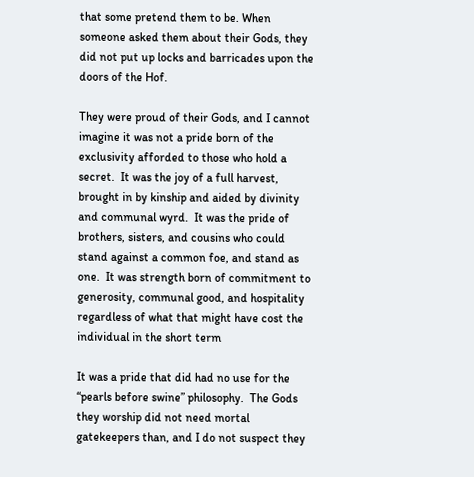that some pretend them to be. When someone asked them about their Gods, they did not put up locks and barricades upon the doors of the Hof.

They were proud of their Gods, and I cannot imagine it was not a pride born of the exclusivity afforded to those who hold a secret.  It was the joy of a full harvest, brought in by kinship and aided by divinity and communal wyrd.  It was the pride of brothers, sisters, and cousins who could stand against a common foe, and stand as one.  It was strength born of commitment to generosity, communal good, and hospitality regardless of what that might have cost the individual in the short term

It was a pride that did had no use for the “pearls before swine” philosophy.  The Gods they worship did not need mortal gatekeepers than, and I do not suspect they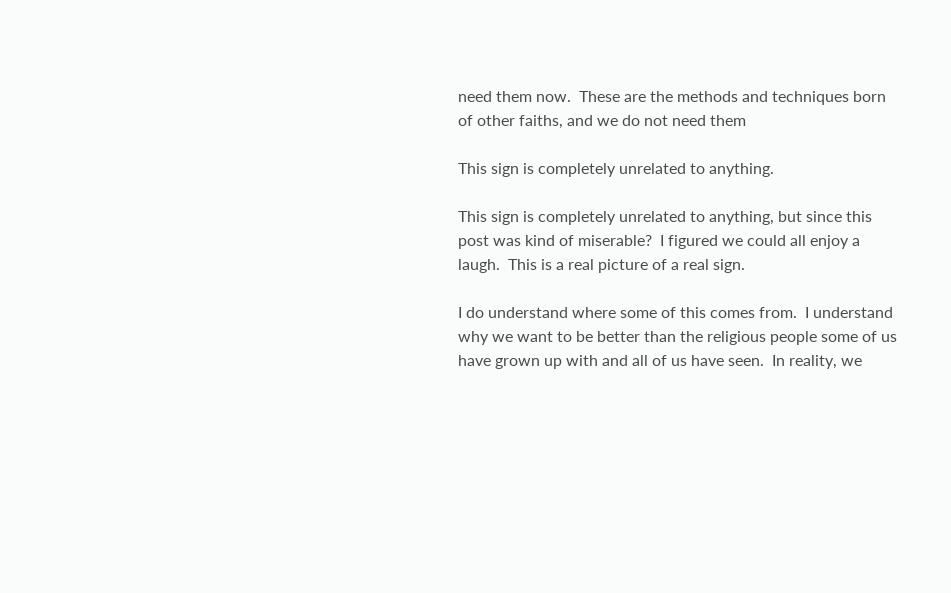need them now.  These are the methods and techniques born of other faiths, and we do not need them

This sign is completely unrelated to anything.

This sign is completely unrelated to anything, but since this post was kind of miserable?  I figured we could all enjoy a laugh.  This is a real picture of a real sign.

I do understand where some of this comes from.  I understand why we want to be better than the religious people some of us have grown up with and all of us have seen.  In reality, we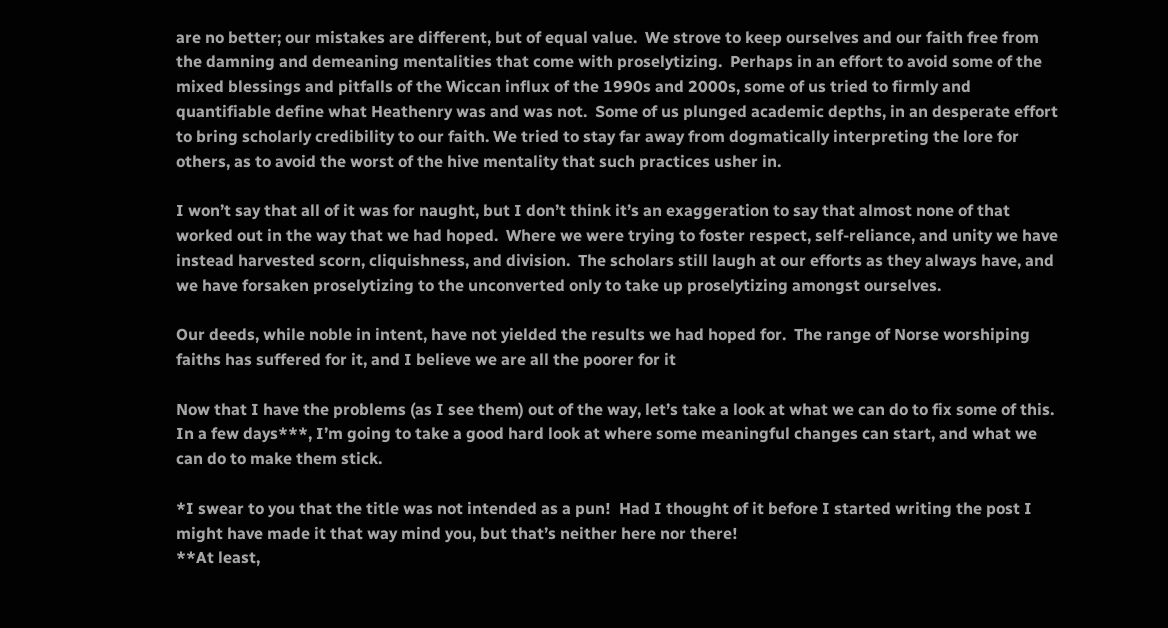are no better; our mistakes are different, but of equal value.  We strove to keep ourselves and our faith free from the damning and demeaning mentalities that come with proselytizing.  Perhaps in an effort to avoid some of the mixed blessings and pitfalls of the Wiccan influx of the 1990s and 2000s, some of us tried to firmly and quantifiable define what Heathenry was and was not.  Some of us plunged academic depths, in an desperate effort to bring scholarly credibility to our faith. We tried to stay far away from dogmatically interpreting the lore for others, as to avoid the worst of the hive mentality that such practices usher in.

I won’t say that all of it was for naught, but I don’t think it’s an exaggeration to say that almost none of that worked out in the way that we had hoped.  Where we were trying to foster respect, self-reliance, and unity we have instead harvested scorn, cliquishness, and division.  The scholars still laugh at our efforts as they always have, and we have forsaken proselytizing to the unconverted only to take up proselytizing amongst ourselves.

Our deeds, while noble in intent, have not yielded the results we had hoped for.  The range of Norse worshiping faiths has suffered for it, and I believe we are all the poorer for it

Now that I have the problems (as I see them) out of the way, let’s take a look at what we can do to fix some of this.  In a few days***, I’m going to take a good hard look at where some meaningful changes can start, and what we can do to make them stick.

*I swear to you that the title was not intended as a pun!  Had I thought of it before I started writing the post I might have made it that way mind you, but that’s neither here nor there!
**At least,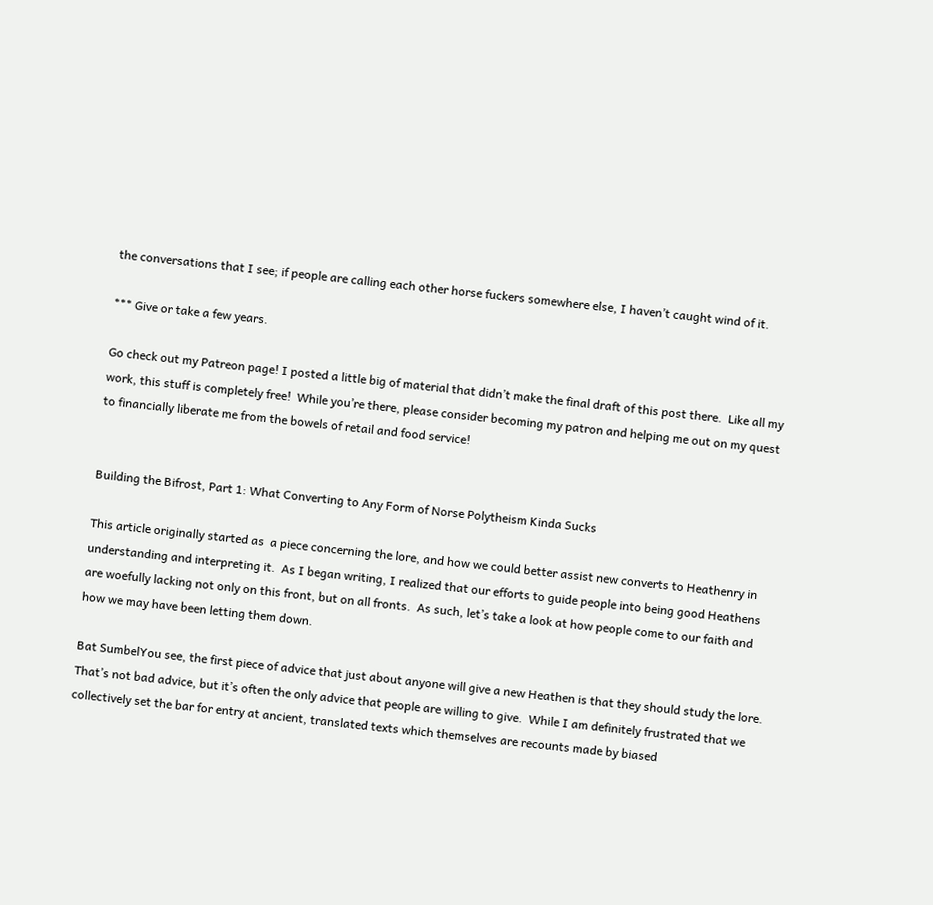the conversations that I see; if people are calling each other horse fuckers somewhere else, I haven’t caught wind of it.

*** Give or take a few years.

Go check out my Patreon page! I posted a little big of material that didn’t make the final draft of this post there.  Like all my work, this stuff is completely free!  While you’re there, please consider becoming my patron and helping me out on my quest to financially liberate me from the bowels of retail and food service!


Building the Bifrost, Part 1: What Converting to Any Form of Norse Polytheism Kinda Sucks

This article originally started as  a piece concerning the lore, and how we could better assist new converts to Heathenry in understanding and interpreting it.  As I began writing, I realized that our efforts to guide people into being good Heathens are woefully lacking not only on this front, but on all fronts.  As such, let’s take a look at how people come to our faith and how we may have been letting them down.

Bat SumbelYou see, the first piece of advice that just about anyone will give a new Heathen is that they should study the lore.  That’s not bad advice, but it’s often the only advice that people are willing to give.  While I am definitely frustrated that we collectively set the bar for entry at ancient, translated texts which themselves are recounts made by biased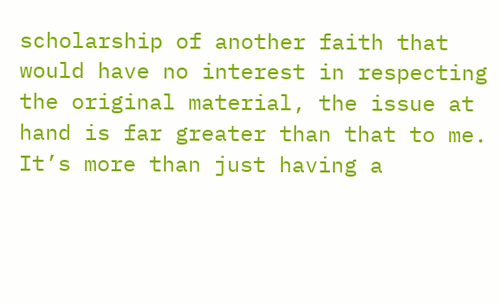scholarship of another faith that would have no interest in respecting the original material, the issue at hand is far greater than that to me. It’s more than just having a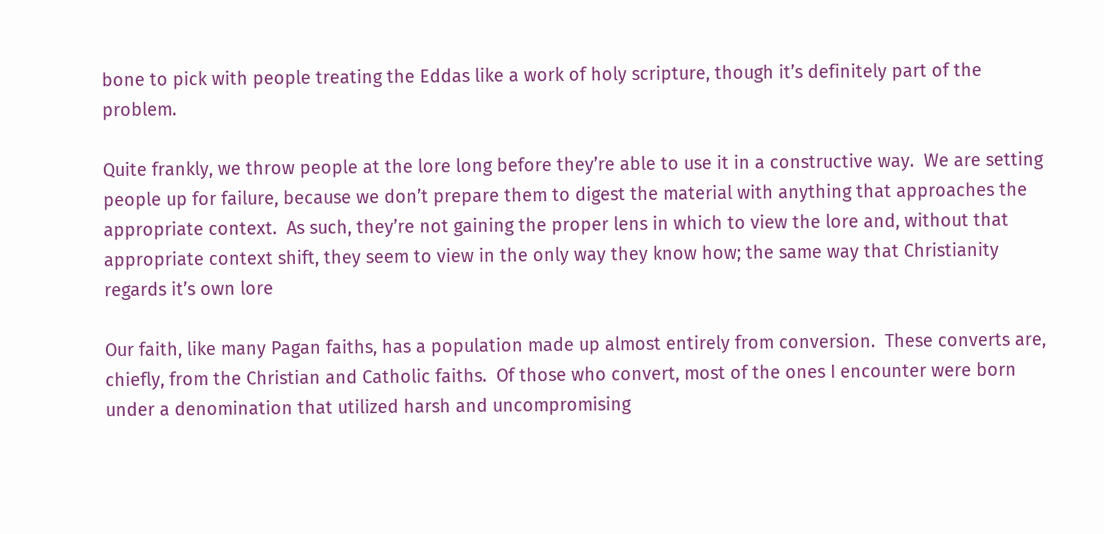bone to pick with people treating the Eddas like a work of holy scripture, though it’s definitely part of the problem.

Quite frankly, we throw people at the lore long before they’re able to use it in a constructive way.  We are setting people up for failure, because we don’t prepare them to digest the material with anything that approaches the appropriate context.  As such, they’re not gaining the proper lens in which to view the lore and, without that appropriate context shift, they seem to view in the only way they know how; the same way that Christianity regards it’s own lore

Our faith, like many Pagan faiths, has a population made up almost entirely from conversion.  These converts are, chiefly, from the Christian and Catholic faiths.  Of those who convert, most of the ones I encounter were born under a denomination that utilized harsh and uncompromising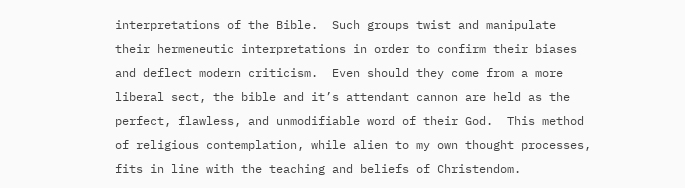interpretations of the Bible.  Such groups twist and manipulate their hermeneutic interpretations in order to confirm their biases and deflect modern criticism.  Even should they come from a more liberal sect, the bible and it’s attendant cannon are held as the perfect, flawless, and unmodifiable word of their God.  This method of religious contemplation, while alien to my own thought processes, fits in line with the teaching and beliefs of Christendom.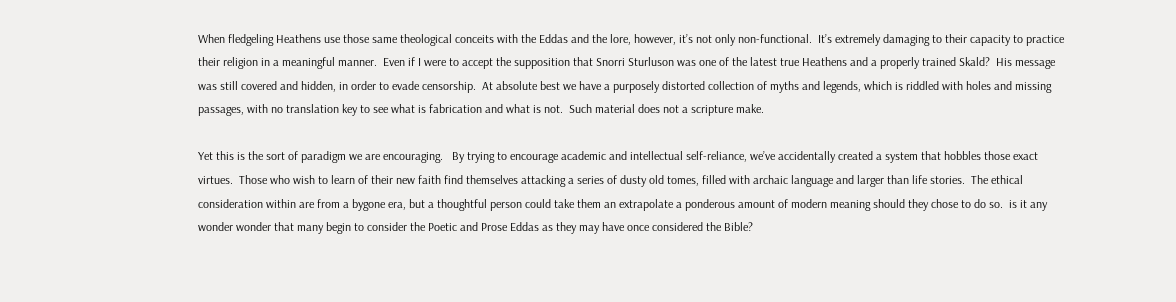When fledgeling Heathens use those same theological conceits with the Eddas and the lore, however, it’s not only non-functional.  It’s extremely damaging to their capacity to practice their religion in a meaningful manner.  Even if I were to accept the supposition that Snorri Sturluson was one of the latest true Heathens and a properly trained Skald?  His message was still covered and hidden, in order to evade censorship.  At absolute best we have a purposely distorted collection of myths and legends, which is riddled with holes and missing passages, with no translation key to see what is fabrication and what is not.  Such material does not a scripture make.

Yet this is the sort of paradigm we are encouraging.   By trying to encourage academic and intellectual self-reliance, we’ve accidentally created a system that hobbles those exact virtues.  Those who wish to learn of their new faith find themselves attacking a series of dusty old tomes, filled with archaic language and larger than life stories.  The ethical consideration within are from a bygone era, but a thoughtful person could take them an extrapolate a ponderous amount of modern meaning should they chose to do so.  is it any wonder wonder that many begin to consider the Poetic and Prose Eddas as they may have once considered the Bible?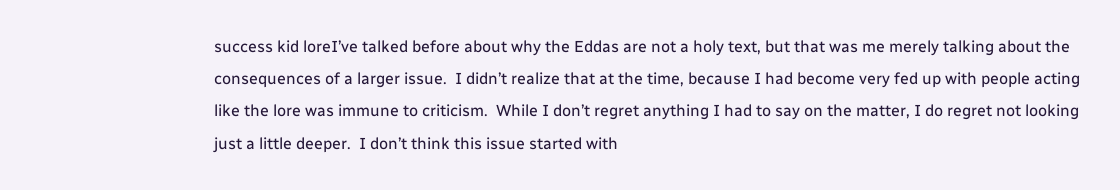success kid loreI’ve talked before about why the Eddas are not a holy text, but that was me merely talking about the consequences of a larger issue.  I didn’t realize that at the time, because I had become very fed up with people acting like the lore was immune to criticism.  While I don’t regret anything I had to say on the matter, I do regret not looking  just a little deeper.  I don’t think this issue started with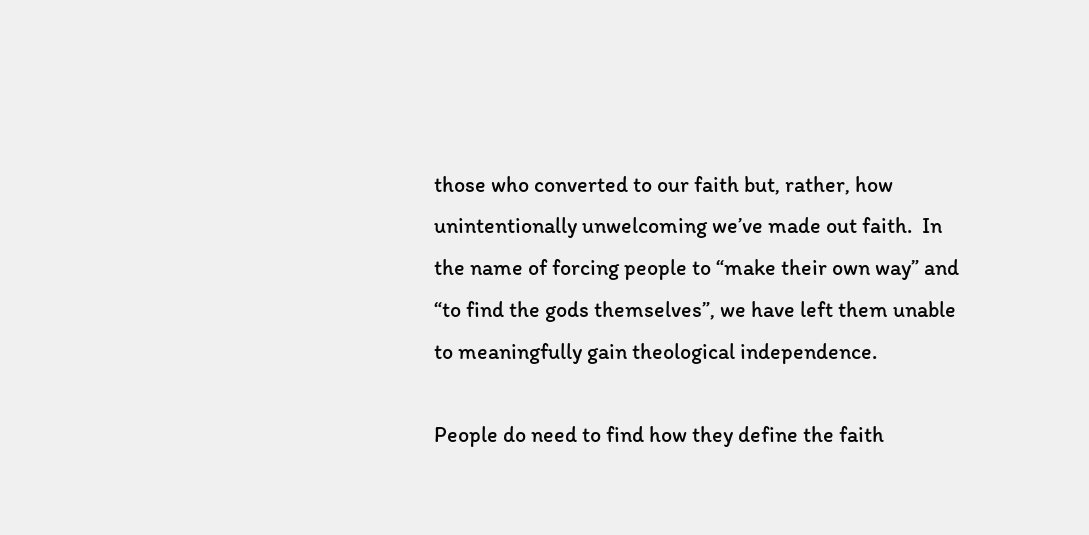those who converted to our faith but, rather, how unintentionally unwelcoming we’ve made out faith.  In the name of forcing people to “make their own way” and “to find the gods themselves”, we have left them unable to meaningfully gain theological independence.

People do need to find how they define the faith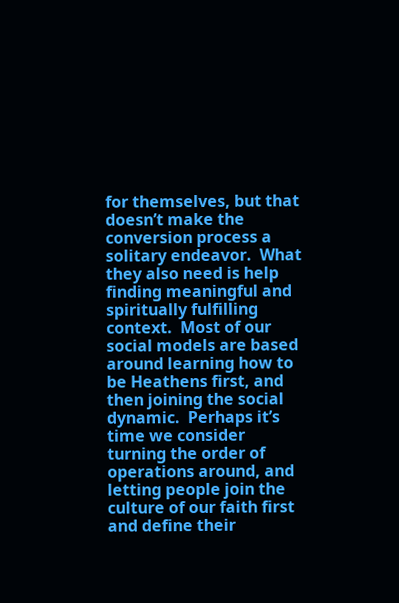for themselves, but that doesn’t make the conversion process a solitary endeavor.  What they also need is help finding meaningful and spiritually fulfilling context.  Most of our social models are based around learning how to be Heathens first, and then joining the social dynamic.  Perhaps it’s time we consider turning the order of operations around, and letting people join the culture of our faith first and define their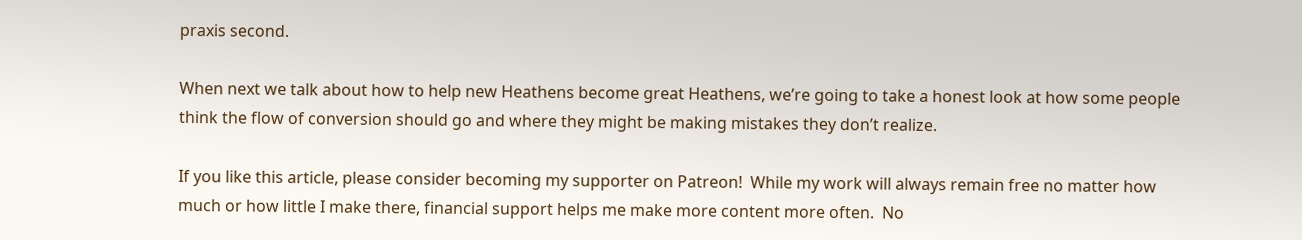praxis second.

When next we talk about how to help new Heathens become great Heathens, we’re going to take a honest look at how some people think the flow of conversion should go and where they might be making mistakes they don’t realize.

If you like this article, please consider becoming my supporter on Patreon!  While my work will always remain free no matter how much or how little I make there, financial support helps me make more content more often.  No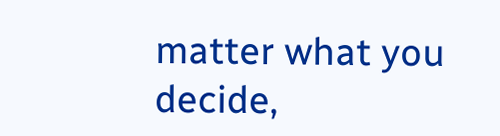matter what you decide,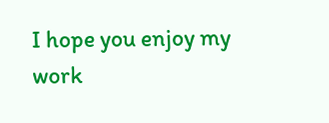I hope you enjoy my work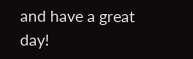and have a great day!